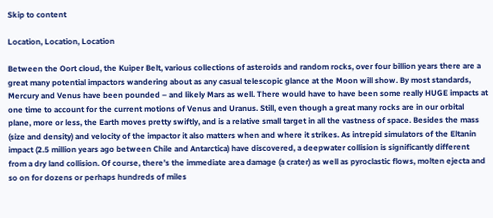Skip to content

Location, Location, Location

Between the Oort cloud, the Kuiper Belt, various collections of asteroids and random rocks, over four billion years there are a great many potential impactors wandering about as any casual telescopic glance at the Moon will show. By most standards, Mercury and Venus have been pounded – and likely Mars as well. There would have to have been some really HUGE impacts at one time to account for the current motions of Venus and Uranus. Still, even though a great many rocks are in our orbital plane, more or less, the Earth moves pretty swiftly, and is a relative small target in all the vastness of space. Besides the mass (size and density) and velocity of the impactor it also matters when and where it strikes. As intrepid simulators of the Eltanin impact (2.5 million years ago between Chile and Antarctica) have discovered, a deepwater collision is significantly different from a dry land collision. Of course, there’s the immediate area damage (a crater) as well as pyroclastic flows, molten ejecta and so on for dozens or perhaps hundreds of miles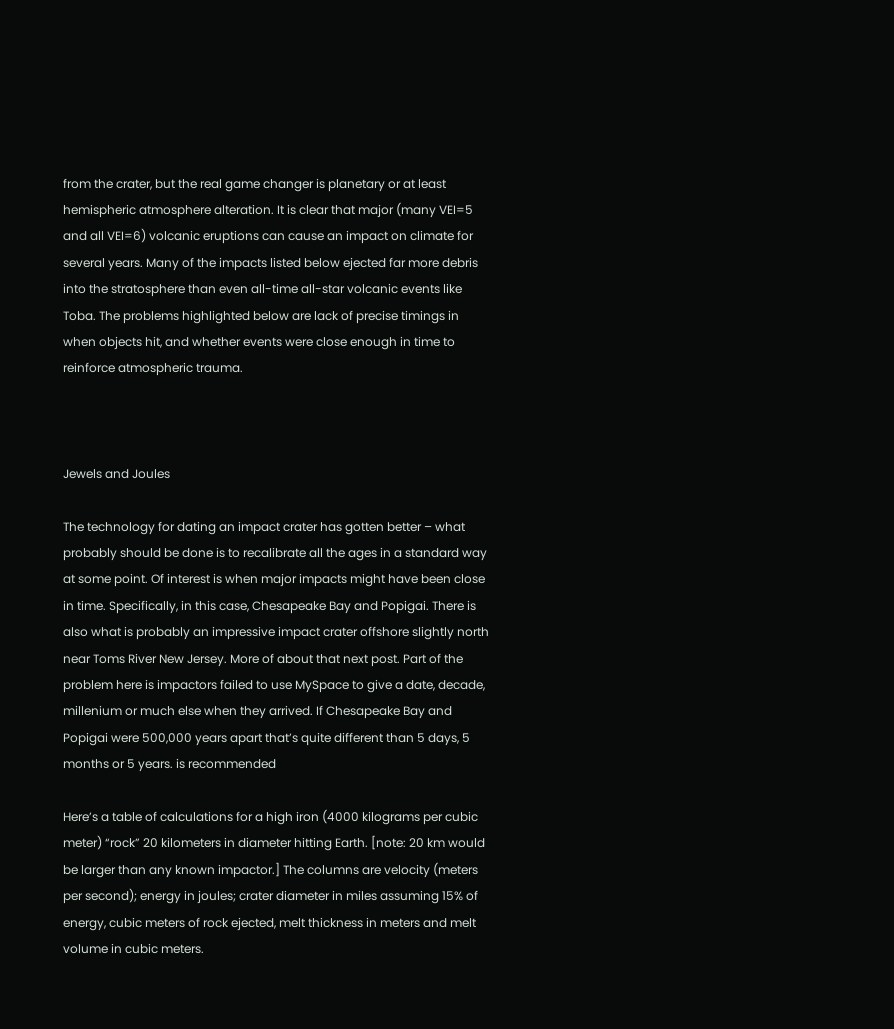from the crater, but the real game changer is planetary or at least hemispheric atmosphere alteration. It is clear that major (many VEI=5 and all VEI=6) volcanic eruptions can cause an impact on climate for several years. Many of the impacts listed below ejected far more debris into the stratosphere than even all-time all-star volcanic events like Toba. The problems highlighted below are lack of precise timings in when objects hit, and whether events were close enough in time to reinforce atmospheric trauma.



Jewels and Joules

The technology for dating an impact crater has gotten better – what probably should be done is to recalibrate all the ages in a standard way at some point. Of interest is when major impacts might have been close in time. Specifically, in this case, Chesapeake Bay and Popigai. There is also what is probably an impressive impact crater offshore slightly north near Toms River New Jersey. More of about that next post. Part of the problem here is impactors failed to use MySpace to give a date, decade, millenium or much else when they arrived. If Chesapeake Bay and Popigai were 500,000 years apart that’s quite different than 5 days, 5 months or 5 years. is recommended

Here’s a table of calculations for a high iron (4000 kilograms per cubic meter) “rock” 20 kilometers in diameter hitting Earth. [note: 20 km would be larger than any known impactor.] The columns are velocity (meters per second); energy in joules; crater diameter in miles assuming 15% of energy, cubic meters of rock ejected, melt thickness in meters and melt volume in cubic meters.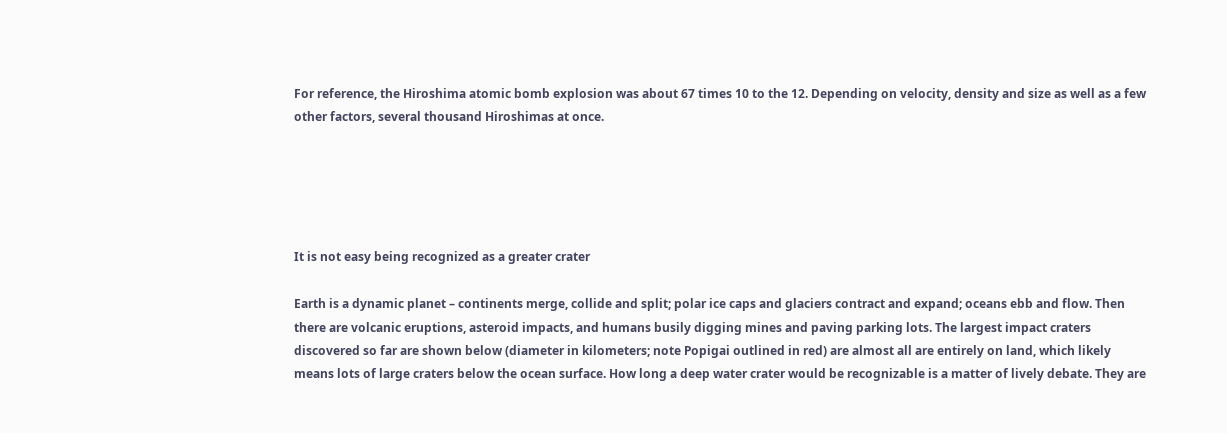For reference, the Hiroshima atomic bomb explosion was about 67 times 10 to the 12. Depending on velocity, density and size as well as a few other factors, several thousand Hiroshimas at once.





It is not easy being recognized as a greater crater

Earth is a dynamic planet – continents merge, collide and split; polar ice caps and glaciers contract and expand; oceans ebb and flow. Then there are volcanic eruptions, asteroid impacts, and humans busily digging mines and paving parking lots. The largest impact craters discovered so far are shown below (diameter in kilometers; note Popigai outlined in red) are almost all are entirely on land, which likely means lots of large craters below the ocean surface. How long a deep water crater would be recognizable is a matter of lively debate. They are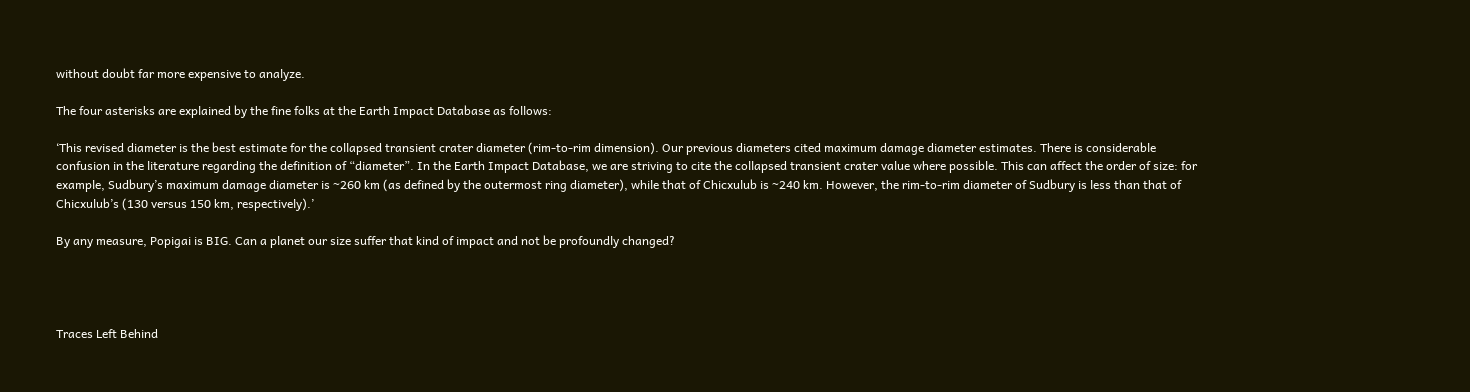without doubt far more expensive to analyze.

The four asterisks are explained by the fine folks at the Earth Impact Database as follows:

‘This revised diameter is the best estimate for the collapsed transient crater diameter (rim-to-rim dimension). Our previous diameters cited maximum damage diameter estimates. There is considerable confusion in the literature regarding the definition of “diameter”. In the Earth Impact Database, we are striving to cite the collapsed transient crater value where possible. This can affect the order of size: for example, Sudbury’s maximum damage diameter is ~260 km (as defined by the outermost ring diameter), while that of Chicxulub is ~240 km. However, the rim-to-rim diameter of Sudbury is less than that of Chicxulub’s (130 versus 150 km, respectively).’

By any measure, Popigai is BIG. Can a planet our size suffer that kind of impact and not be profoundly changed?




Traces Left Behind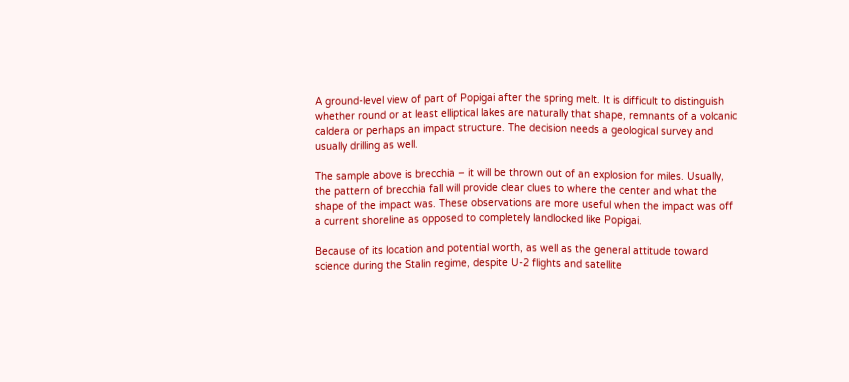A ground-level view of part of Popigai after the spring melt. It is difficult to distinguish whether round or at least elliptical lakes are naturally that shape, remnants of a volcanic caldera or perhaps an impact structure. The decision needs a geological survey and usually drilling as well.

The sample above is brecchia – it will be thrown out of an explosion for miles. Usually, the pattern of brecchia fall will provide clear clues to where the center and what the shape of the impact was. These observations are more useful when the impact was off a current shoreline as opposed to completely landlocked like Popigai.

Because of its location and potential worth, as well as the general attitude toward science during the Stalin regime, despite U-2 flights and satellite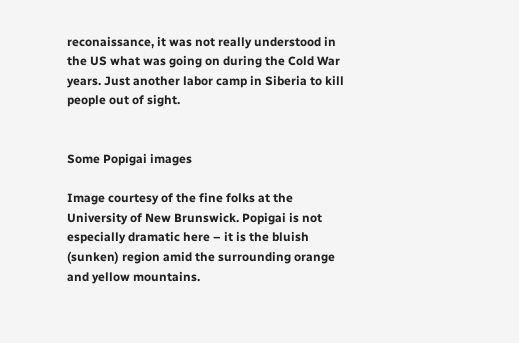reconaissance, it was not really understood in the US what was going on during the Cold War years. Just another labor camp in Siberia to kill people out of sight.


Some Popigai images

Image courtesy of the fine folks at the University of New Brunswick. Popigai is not especially dramatic here – it is the bluish (sunken) region amid the surrounding orange and yellow mountains.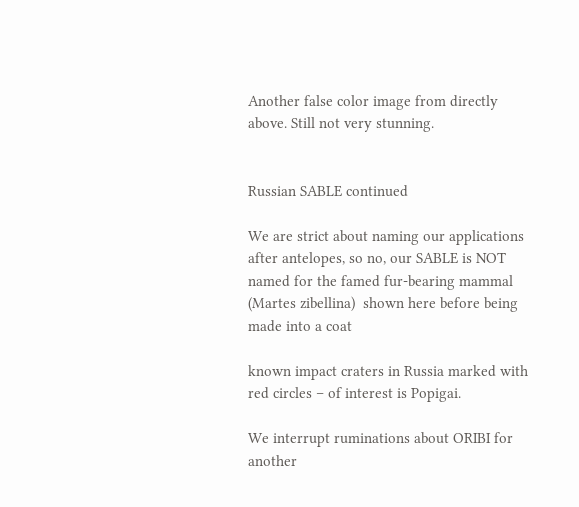Another false color image from directly above. Still not very stunning.


Russian SABLE continued

We are strict about naming our applications after antelopes, so no, our SABLE is NOT named for the famed fur-bearing mammal (Martes zibellina)  shown here before being made into a coat

known impact craters in Russia marked with red circles – of interest is Popigai.

We interrupt ruminations about ORIBI for another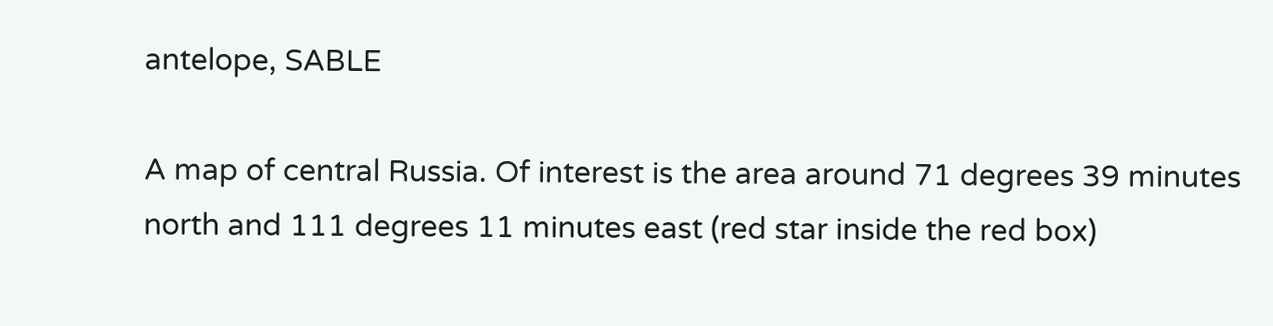antelope, SABLE

A map of central Russia. Of interest is the area around 71 degrees 39 minutes north and 111 degrees 11 minutes east (red star inside the red box)